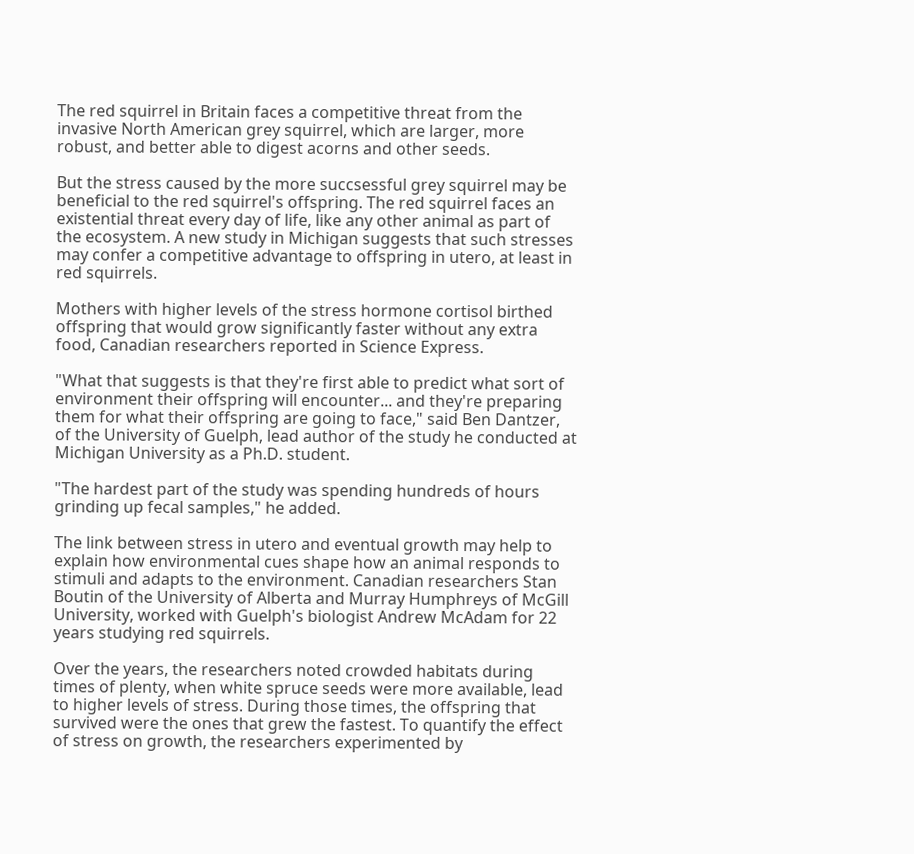The red squirrel in Britain faces a competitive threat from the invasive North American grey squirrel, which are larger, more robust, and better able to digest acorns and other seeds.

But the stress caused by the more succsessful grey squirrel may be beneficial to the red squirrel's offspring. The red squirrel faces an existential threat every day of life, like any other animal as part of the ecosystem. A new study in Michigan suggests that such stresses may confer a competitive advantage to offspring in utero, at least in red squirrels.

Mothers with higher levels of the stress hormone cortisol birthed offspring that would grow significantly faster without any extra food, Canadian researchers reported in Science Express.

"What that suggests is that they're first able to predict what sort of environment their offspring will encounter... and they're preparing them for what their offspring are going to face," said Ben Dantzer, of the University of Guelph, lead author of the study he conducted at Michigan University as a Ph.D. student.

"The hardest part of the study was spending hundreds of hours grinding up fecal samples," he added.

The link between stress in utero and eventual growth may help to explain how environmental cues shape how an animal responds to stimuli and adapts to the environment. Canadian researchers Stan Boutin of the University of Alberta and Murray Humphreys of McGill University, worked with Guelph's biologist Andrew McAdam for 22 years studying red squirrels.

Over the years, the researchers noted crowded habitats during times of plenty, when white spruce seeds were more available, lead to higher levels of stress. During those times, the offspring that survived were the ones that grew the fastest. To quantify the effect of stress on growth, the researchers experimented by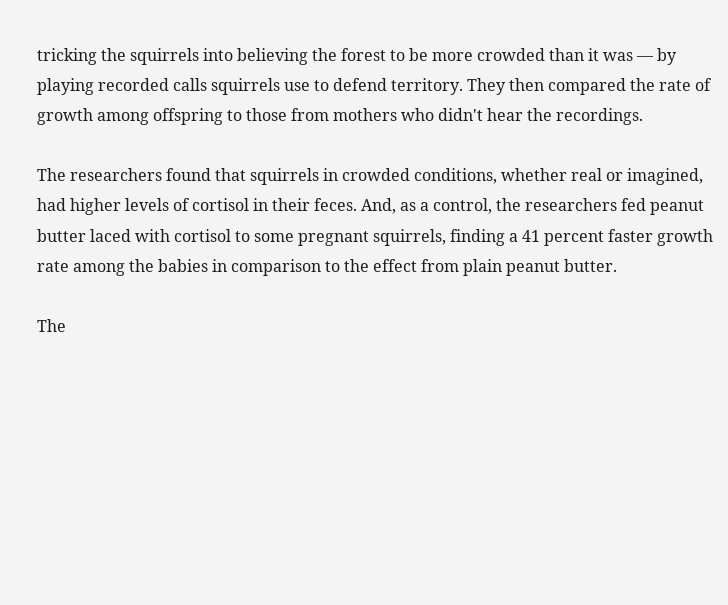tricking the squirrels into believing the forest to be more crowded than it was — by playing recorded calls squirrels use to defend territory. They then compared the rate of growth among offspring to those from mothers who didn't hear the recordings.

The researchers found that squirrels in crowded conditions, whether real or imagined, had higher levels of cortisol in their feces. And, as a control, the researchers fed peanut butter laced with cortisol to some pregnant squirrels, finding a 41 percent faster growth rate among the babies in comparison to the effect from plain peanut butter.

The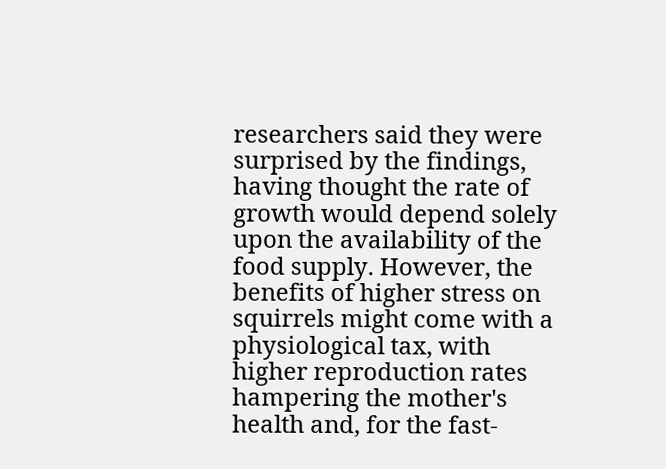researchers said they were surprised by the findings, having thought the rate of growth would depend solely upon the availability of the food supply. However, the benefits of higher stress on squirrels might come with a physiological tax, with higher reproduction rates hampering the mother's health and, for the fast-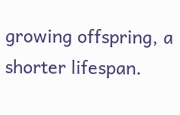growing offspring, a shorter lifespan.